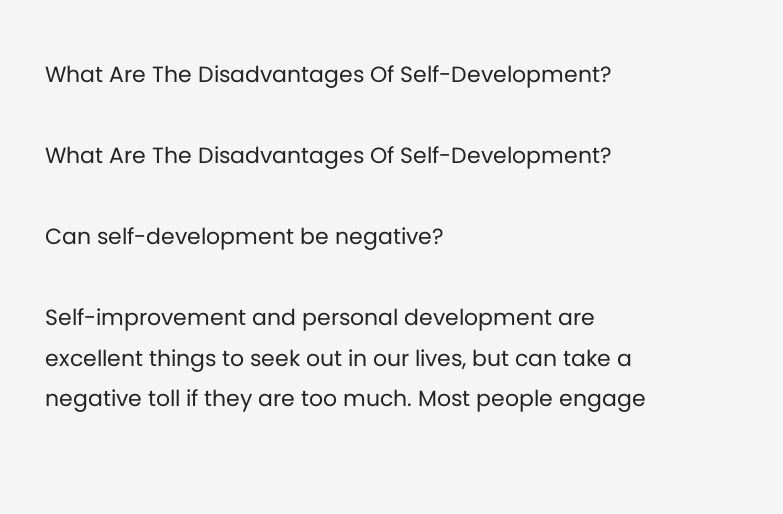What Are The Disadvantages Of Self-Development?

What Are The Disadvantages Of Self-Development?

Can self-development be negative?

Self-improvement and personal development are excellent things to seek out in our lives, but can take a negative toll if they are too much. Most people engage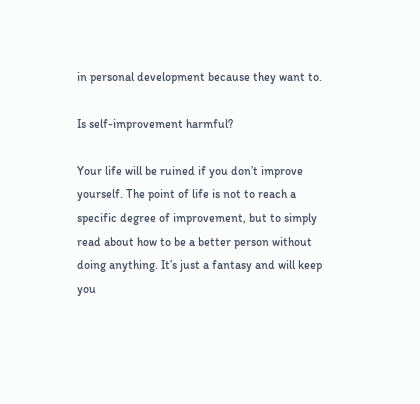in personal development because they want to.

Is self-improvement harmful?

Your life will be ruined if you don’t improve yourself. The point of life is not to reach a specific degree of improvement, but to simply read about how to be a better person without doing anything. It’s just a fantasy and will keep you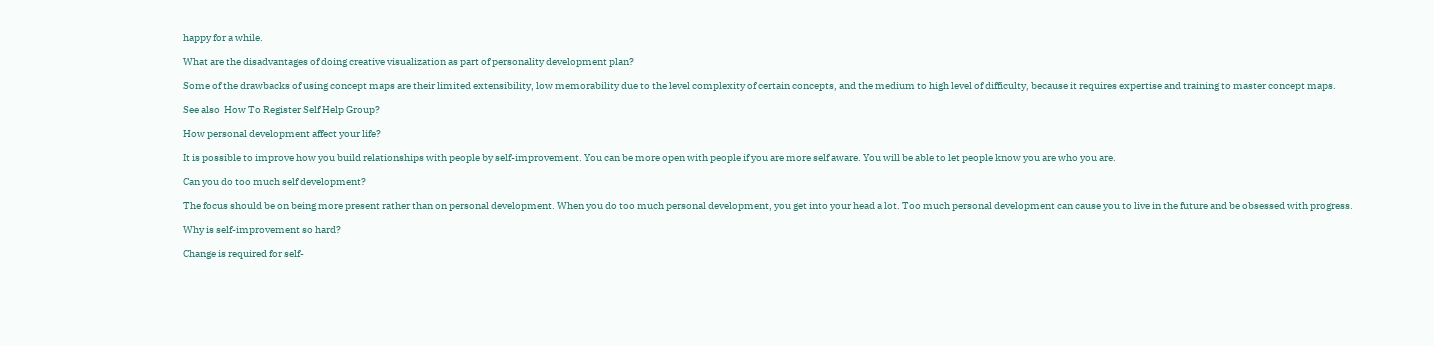happy for a while.

What are the disadvantages of doing creative visualization as part of personality development plan?

Some of the drawbacks of using concept maps are their limited extensibility, low memorability due to the level complexity of certain concepts, and the medium to high level of difficulty, because it requires expertise and training to master concept maps.

See also  How To Register Self Help Group?

How personal development affect your life?

It is possible to improve how you build relationships with people by self-improvement. You can be more open with people if you are more self aware. You will be able to let people know you are who you are.

Can you do too much self development?

The focus should be on being more present rather than on personal development. When you do too much personal development, you get into your head a lot. Too much personal development can cause you to live in the future and be obsessed with progress.

Why is self-improvement so hard?

Change is required for self-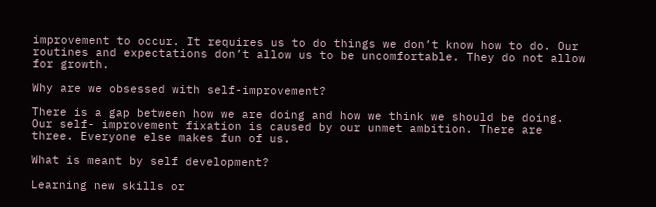improvement to occur. It requires us to do things we don’t know how to do. Our routines and expectations don’t allow us to be uncomfortable. They do not allow for growth.

Why are we obsessed with self-improvement?

There is a gap between how we are doing and how we think we should be doing. Our self- improvement fixation is caused by our unmet ambition. There are three. Everyone else makes fun of us.

What is meant by self development?

Learning new skills or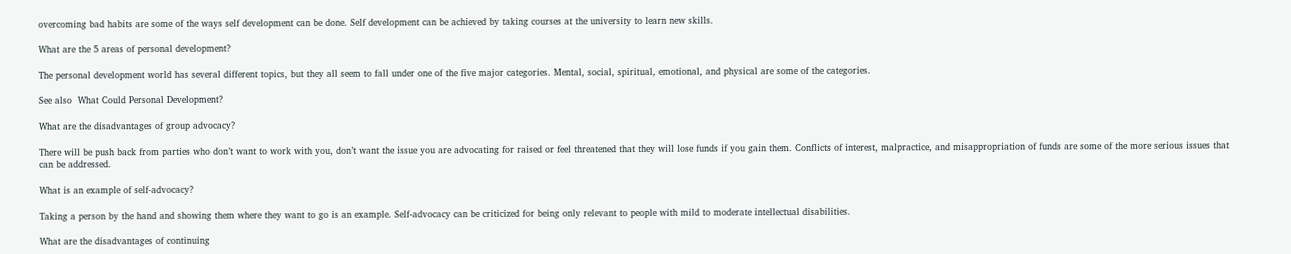overcoming bad habits are some of the ways self development can be done. Self development can be achieved by taking courses at the university to learn new skills.

What are the 5 areas of personal development?

The personal development world has several different topics, but they all seem to fall under one of the five major categories. Mental, social, spiritual, emotional, and physical are some of the categories.

See also  What Could Personal Development?

What are the disadvantages of group advocacy?

There will be push back from parties who don’t want to work with you, don’t want the issue you are advocating for raised or feel threatened that they will lose funds if you gain them. Conflicts of interest, malpractice, and misappropriation of funds are some of the more serious issues that can be addressed.

What is an example of self-advocacy?

Taking a person by the hand and showing them where they want to go is an example. Self-advocacy can be criticized for being only relevant to people with mild to moderate intellectual disabilities.

What are the disadvantages of continuing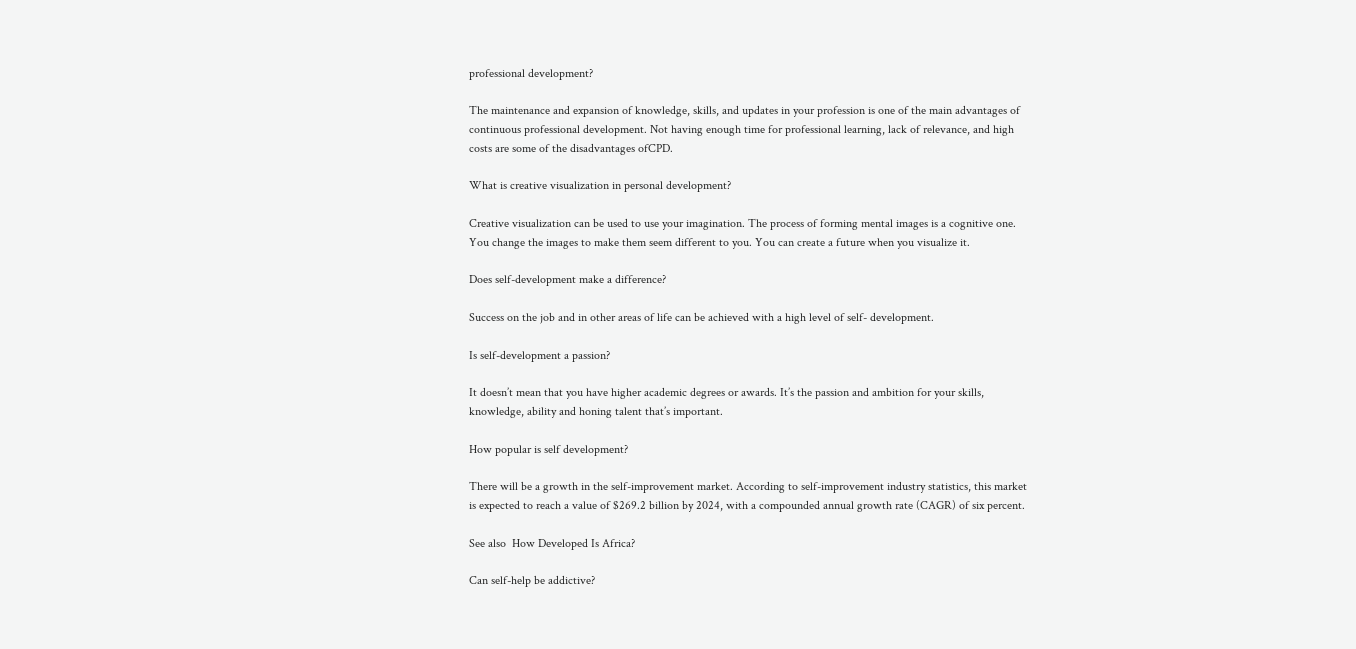professional development?

The maintenance and expansion of knowledge, skills, and updates in your profession is one of the main advantages of continuous professional development. Not having enough time for professional learning, lack of relevance, and high costs are some of the disadvantages ofCPD.

What is creative visualization in personal development?

Creative visualization can be used to use your imagination. The process of forming mental images is a cognitive one. You change the images to make them seem different to you. You can create a future when you visualize it.

Does self-development make a difference?

Success on the job and in other areas of life can be achieved with a high level of self- development.

Is self-development a passion?

It doesn’t mean that you have higher academic degrees or awards. It’s the passion and ambition for your skills, knowledge, ability and honing talent that’s important.

How popular is self development?

There will be a growth in the self-improvement market. According to self-improvement industry statistics, this market is expected to reach a value of $269.2 billion by 2024, with a compounded annual growth rate (CAGR) of six percent.

See also  How Developed Is Africa?

Can self-help be addictive?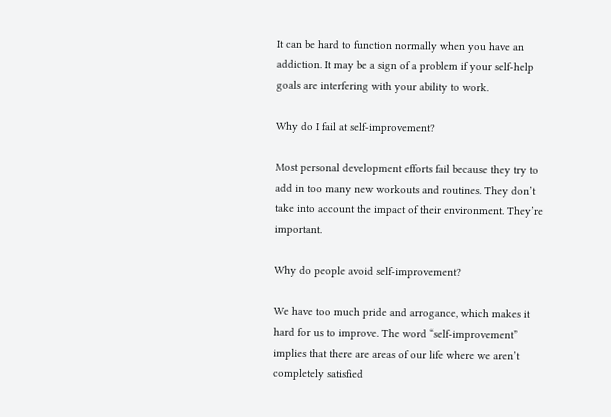It can be hard to function normally when you have an addiction. It may be a sign of a problem if your self-help goals are interfering with your ability to work.

Why do I fail at self-improvement?

Most personal development efforts fail because they try to add in too many new workouts and routines. They don’t take into account the impact of their environment. They’re important.

Why do people avoid self-improvement?

We have too much pride and arrogance, which makes it hard for us to improve. The word “self-improvement” implies that there are areas of our life where we aren’t completely satisfied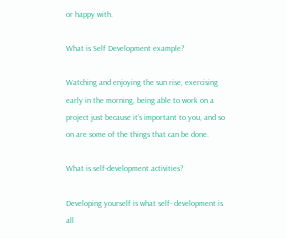or happy with.

What is Self Development example?

Watching and enjoying the sun rise, exercising early in the morning, being able to work on a project just because it’s important to you, and so on are some of the things that can be done.

What is self-development activities?

Developing yourself is what self- development is all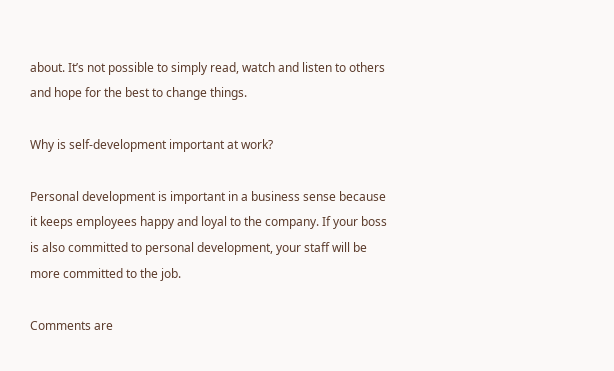about. It’s not possible to simply read, watch and listen to others and hope for the best to change things.

Why is self-development important at work?

Personal development is important in a business sense because it keeps employees happy and loyal to the company. If your boss is also committed to personal development, your staff will be more committed to the job.

Comments are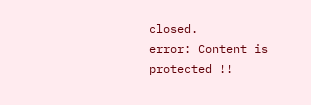closed.
error: Content is protected !!